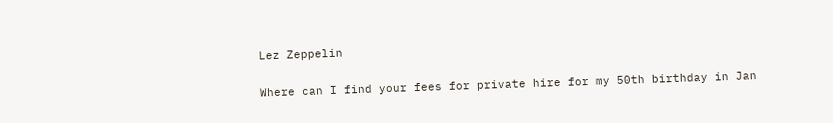Lez Zeppelin

Where can I find your fees for private hire for my 50th birthday in Jan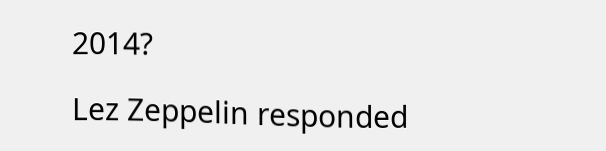2014?

Lez Zeppelin responded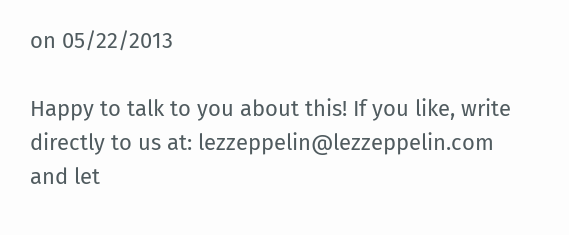on 05/22/2013

Happy to talk to you about this! If you like, write directly to us at: lezzeppelin@lezzeppelin.com and let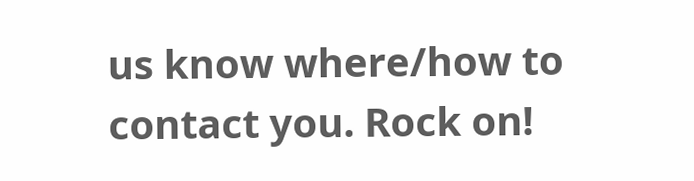us know where/how to contact you. Rock on!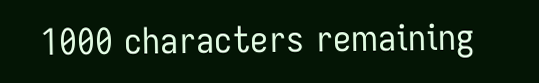1000 characters remaining